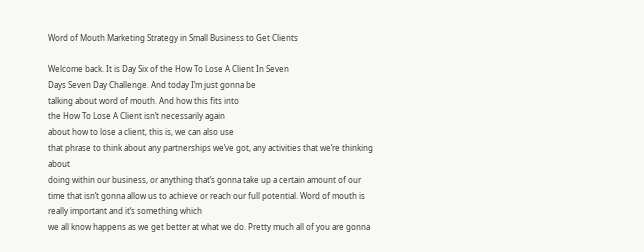Word of Mouth Marketing Strategy in Small Business to Get Clients

Welcome back. It is Day Six of the How To Lose A Client In Seven
Days Seven Day Challenge. And today I’m just gonna be
talking about word of mouth. And how this fits into
the How To Lose A Client isn’t necessarily again
about how to lose a client, this is, we can also use
that phrase to think about any partnerships we’ve got, any activities that we’re thinking about
doing within our business, or anything that’s gonna take up a certain amount of our time that isn’t gonna allow us to achieve or reach our full potential. Word of mouth is really important and it’s something which
we all know happens as we get better at what we do. Pretty much all of you are gonna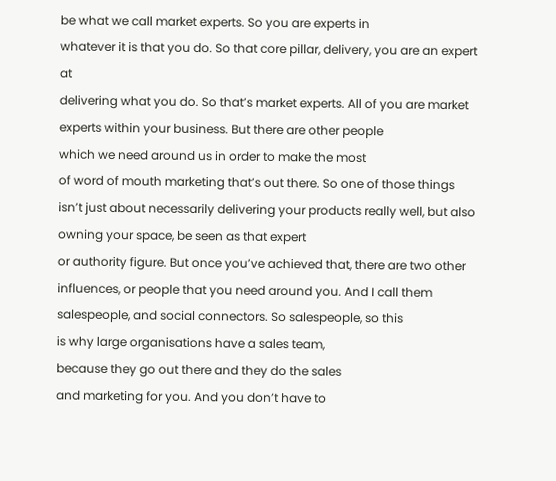be what we call market experts. So you are experts in
whatever it is that you do. So that core pillar, delivery, you are an expert at
delivering what you do. So that’s market experts. All of you are market
experts within your business. But there are other people
which we need around us in order to make the most
of word of mouth marketing that’s out there. So one of those things
isn’t just about necessarily delivering your products really well, but also owning your space, be seen as that expert
or authority figure. But once you’ve achieved that, there are two other influences, or people that you need around you. And I call them salespeople, and social connectors. So salespeople, so this
is why large organisations have a sales team,
because they go out there and they do the sales
and marketing for you. And you don’t have to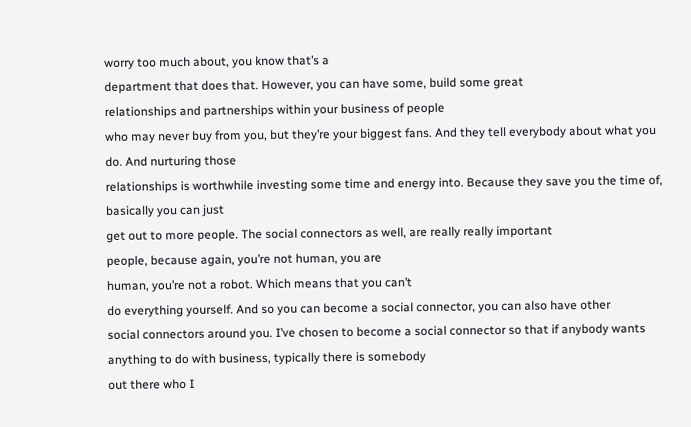worry too much about, you know that’s a
department that does that. However, you can have some, build some great
relationships and partnerships within your business of people
who may never buy from you, but they’re your biggest fans. And they tell everybody about what you do. And nurturing those
relationships is worthwhile investing some time and energy into. Because they save you the time of, basically you can just
get out to more people. The social connectors as well, are really really important
people, because again, you’re not human, you are
human, you’re not a robot. Which means that you can’t
do everything yourself. And so you can become a social connector, you can also have other
social connectors around you. I’ve chosen to become a social connector so that if anybody wants
anything to do with business, typically there is somebody
out there who I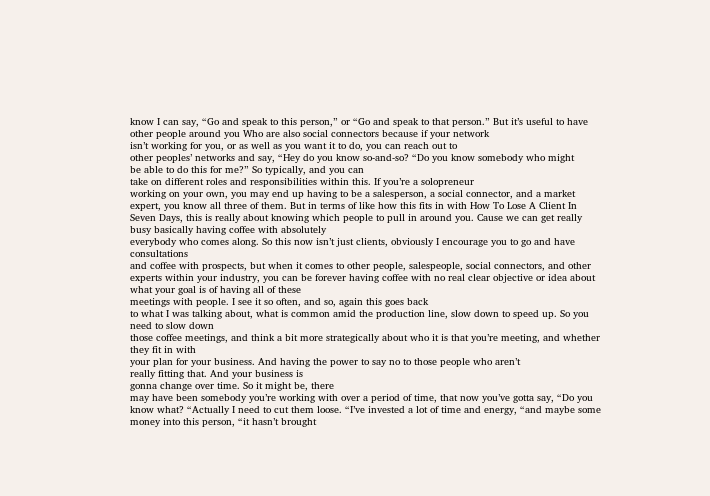know I can say, “Go and speak to this person,” or “Go and speak to that person.” But it’s useful to have
other people around you Who are also social connectors because if your network
isn’t working for you, or as well as you want it to do, you can reach out to
other peoples’ networks and say, “Hey do you know so-and-so? “Do you know somebody who might
be able to do this for me?” So typically, and you can
take on different roles and responsibilities within this. If you’re a solopreneur
working on your own, you may end up having to be a salesperson, a social connector, and a market expert, you know all three of them. But in terms of like how this fits in with How To Lose A Client In Seven Days, this is really about knowing which people to pull in around you. Cause we can get really busy basically having coffee with absolutely
everybody who comes along. So this now isn’t just clients, obviously I encourage you to go and have consultations
and coffee with prospects, but when it comes to other people, salespeople, social connectors, and other experts within your industry, you can be forever having coffee with no real clear objective or idea about what your goal is of having all of these
meetings with people. I see it so often, and so, again this goes back
to what I was talking about, what is common amid the production line, slow down to speed up. So you need to slow down
those coffee meetings, and think a bit more strategically about who it is that you’re meeting, and whether they fit in with
your plan for your business. And having the power to say no to those people who aren’t
really fitting that. And your business is
gonna change over time. So it might be, there
may have been somebody you’re working with over a period of time, that now you’ve gotta say, “Do you know what? “Actually I need to cut them loose. “I’ve invested a lot of time and energy, “and maybe some money into this person, “it hasn’t brought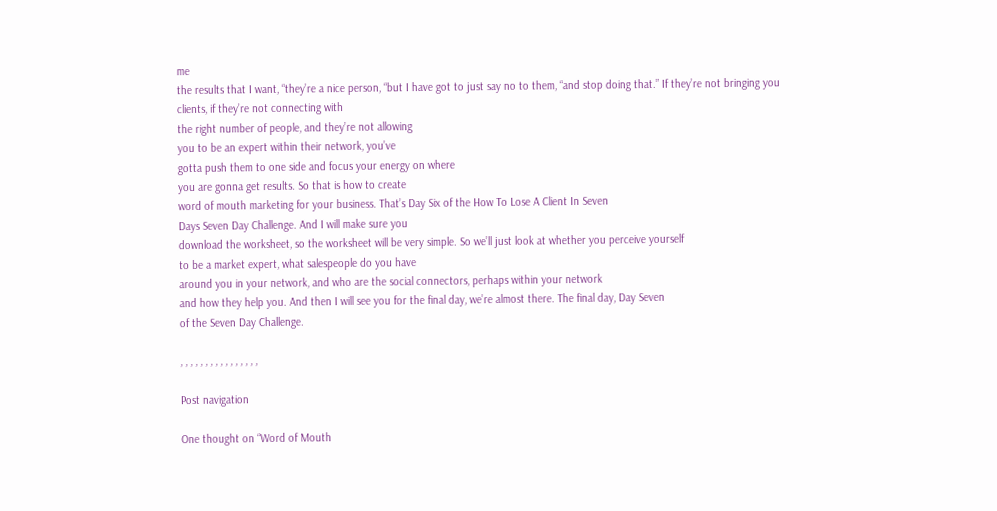me
the results that I want, “they’re a nice person, “but I have got to just say no to them, “and stop doing that.” If they’re not bringing you clients, if they’re not connecting with
the right number of people, and they’re not allowing
you to be an expert within their network, you’ve
gotta push them to one side and focus your energy on where
you are gonna get results. So that is how to create
word of mouth marketing for your business. That’s Day Six of the How To Lose A Client In Seven
Days Seven Day Challenge. And I will make sure you
download the worksheet, so the worksheet will be very simple. So we’ll just look at whether you perceive yourself
to be a market expert, what salespeople do you have
around you in your network, and who are the social connectors, perhaps within your network
and how they help you. And then I will see you for the final day, we’re almost there. The final day, Day Seven
of the Seven Day Challenge.

, , , , , , , , , , , , , , , ,

Post navigation

One thought on “Word of Mouth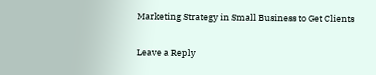Marketing Strategy in Small Business to Get Clients

Leave a Reply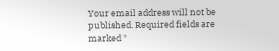Your email address will not be published. Required fields are marked *